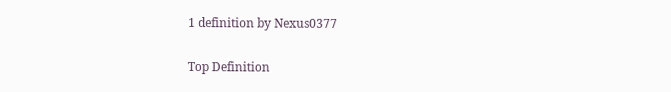1 definition by Nexus0377

Top Definition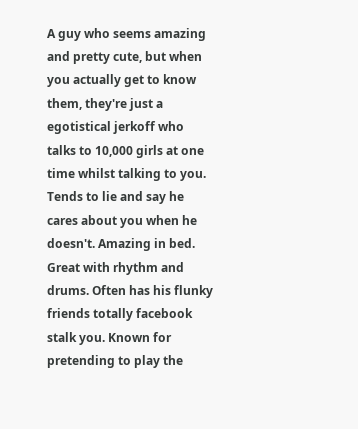A guy who seems amazing and pretty cute, but when you actually get to know them, they're just a egotistical jerkoff who talks to 10,000 girls at one time whilst talking to you. Tends to lie and say he cares about you when he doesn't. Amazing in bed. Great with rhythm and drums. Often has his flunky friends totally facebook stalk you. Known for pretending to play the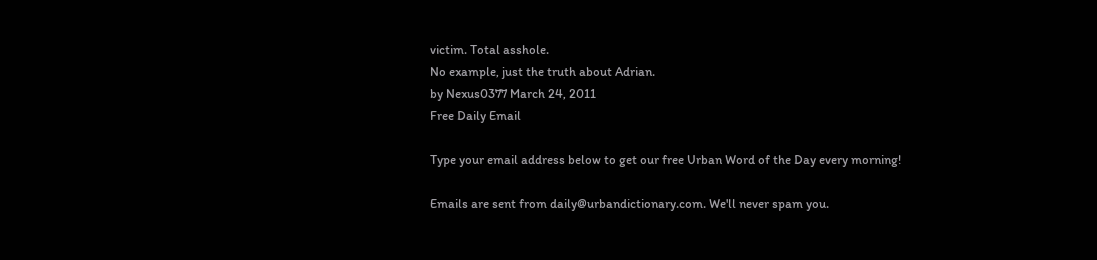victim. Total asshole.
No example, just the truth about Adrian.
by Nexus0377 March 24, 2011
Free Daily Email

Type your email address below to get our free Urban Word of the Day every morning!

Emails are sent from daily@urbandictionary.com. We'll never spam you.